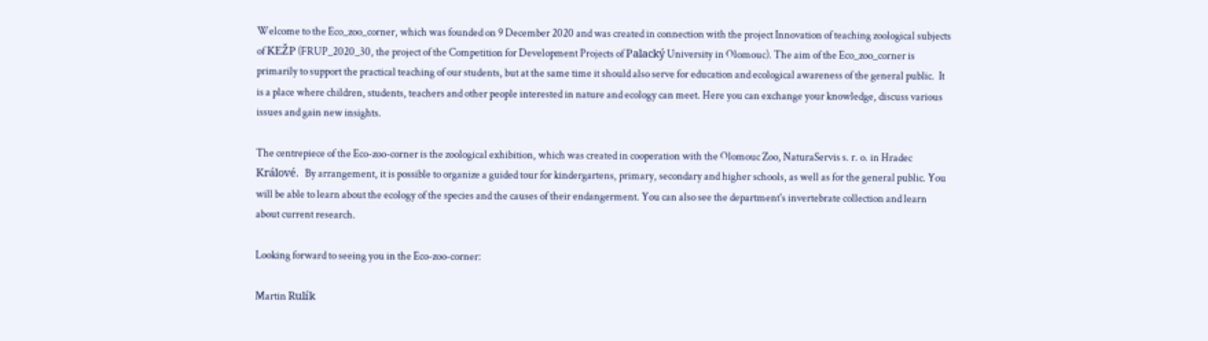Welcome to the Eco_zoo_corner, which was founded on 9 December 2020 and was created in connection with the project Innovation of teaching zoological subjects of KEŽP (FRUP_2020_30, the project of the Competition for Development Projects of Palacký University in Olomouc). The aim of the Eco_zoo_corner is primarily to support the practical teaching of our students, but at the same time it should also serve for education and ecological awareness of the general public.  It is a place where children, students, teachers and other people interested in nature and ecology can meet. Here you can exchange your knowledge, discuss various issues and gain new insights.

The centrepiece of the Eco-zoo-corner is the zoological exhibition, which was created in cooperation with the Olomouc Zoo, NaturaServis s. r. o. in Hradec Králové.  By arrangement, it is possible to organize a guided tour for kindergartens, primary, secondary and higher schools, as well as for the general public. You will be able to learn about the ecology of the species and the causes of their endangerment. You can also see the department's invertebrate collection and learn about current research.

Looking forward to seeing you in the Eco-zoo-corner:

Martin Rulík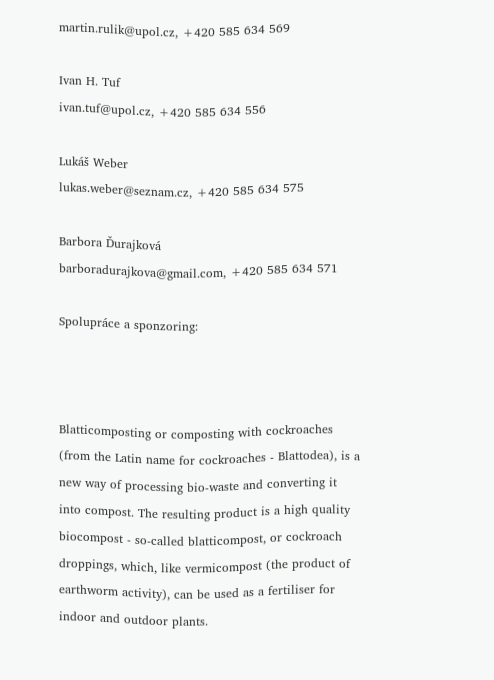martin.rulik@upol.cz, +420 585 634 569

Ivan H. Tuf
ivan.tuf@upol.cz, +420 585 634 556

Lukáš Weber
lukas.weber@seznam.cz, +420 585 634 575

Barbora Ďurajková
barboradurajkova@gmail.com, +420 585 634 571

Spolupráce a sponzoring:



Blatticomposting or composting with cockroaches (from the Latin name for cockroaches - Blattodea), is a new way of processing bio-waste and converting it into compost. The resulting product is a high quality biocompost - so-called blatticompost, or cockroach droppings, which, like vermicompost (the product of earthworm activity), can be used as a fertiliser for indoor and outdoor plants.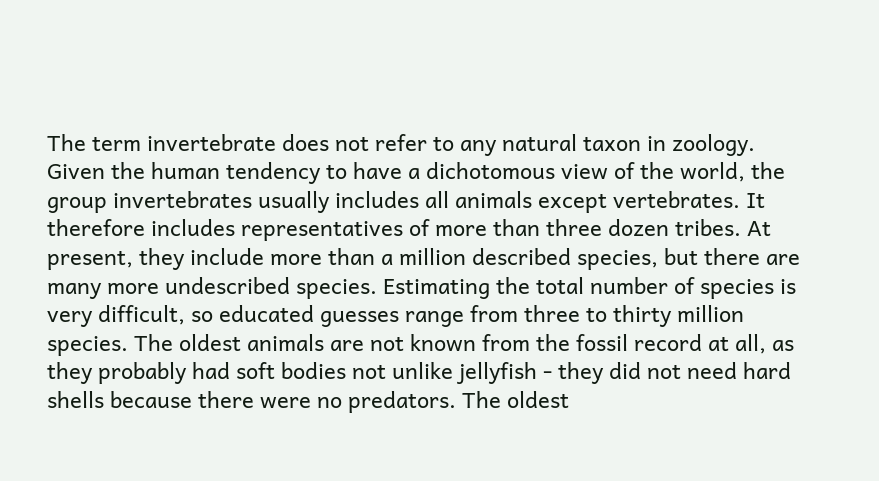The term invertebrate does not refer to any natural taxon in zoology. Given the human tendency to have a dichotomous view of the world, the group invertebrates usually includes all animals except vertebrates. It therefore includes representatives of more than three dozen tribes. At present, they include more than a million described species, but there are many more undescribed species. Estimating the total number of species is very difficult, so educated guesses range from three to thirty million species. The oldest animals are not known from the fossil record at all, as they probably had soft bodies not unlike jellyfish - they did not need hard shells because there were no predators. The oldest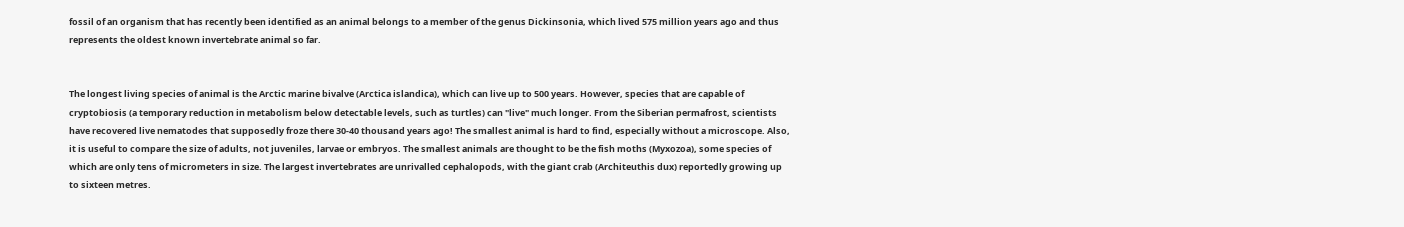fossil of an organism that has recently been identified as an animal belongs to a member of the genus Dickinsonia, which lived 575 million years ago and thus represents the oldest known invertebrate animal so far.


The longest living species of animal is the Arctic marine bivalve (Arctica islandica), which can live up to 500 years. However, species that are capable of cryptobiosis (a temporary reduction in metabolism below detectable levels, such as turtles) can "live" much longer. From the Siberian permafrost, scientists have recovered live nematodes that supposedly froze there 30-40 thousand years ago! The smallest animal is hard to find, especially without a microscope. Also, it is useful to compare the size of adults, not juveniles, larvae or embryos. The smallest animals are thought to be the fish moths (Myxozoa), some species of which are only tens of micrometers in size. The largest invertebrates are unrivalled cephalopods, with the giant crab (Architeuthis dux) reportedly growing up to sixteen metres.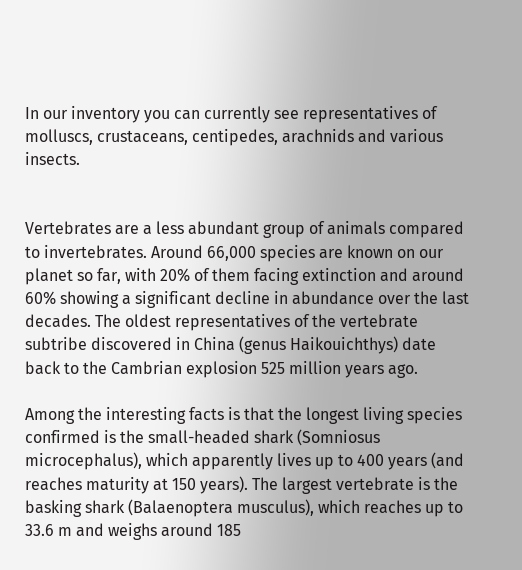In our inventory you can currently see representatives of molluscs, crustaceans, centipedes, arachnids and various insects.


Vertebrates are a less abundant group of animals compared to invertebrates. Around 66,000 species are known on our planet so far, with 20% of them facing extinction and around 60% showing a significant decline in abundance over the last decades. The oldest representatives of the vertebrate subtribe discovered in China (genus Haikouichthys) date back to the Cambrian explosion 525 million years ago.

Among the interesting facts is that the longest living species confirmed is the small-headed shark (Somniosus microcephalus), which apparently lives up to 400 years (and reaches maturity at 150 years). The largest vertebrate is the basking shark (Balaenoptera musculus), which reaches up to 33.6 m and weighs around 185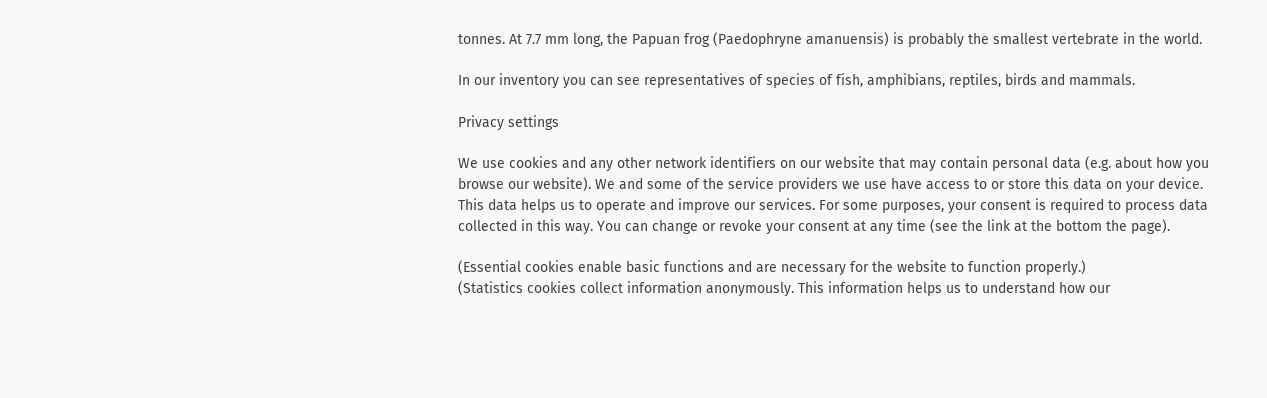tonnes. At 7.7 mm long, the Papuan frog (Paedophryne amanuensis) is probably the smallest vertebrate in the world.

In our inventory you can see representatives of species of fish, amphibians, reptiles, birds and mammals.

Privacy settings

We use cookies and any other network identifiers on our website that may contain personal data (e.g. about how you browse our website). We and some of the service providers we use have access to or store this data on your device. This data helps us to operate and improve our services. For some purposes, your consent is required to process data collected in this way. You can change or revoke your consent at any time (see the link at the bottom the page).

(Essential cookies enable basic functions and are necessary for the website to function properly.)
(Statistics cookies collect information anonymously. This information helps us to understand how our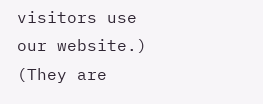visitors use our website.)
(They are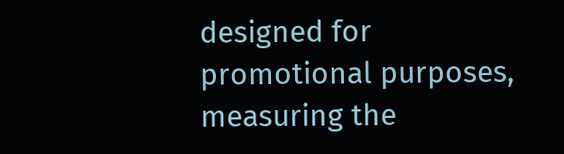designed for promotional purposes, measuring the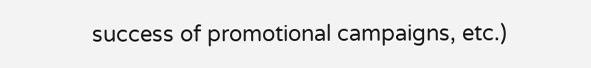success of promotional campaigns, etc.)